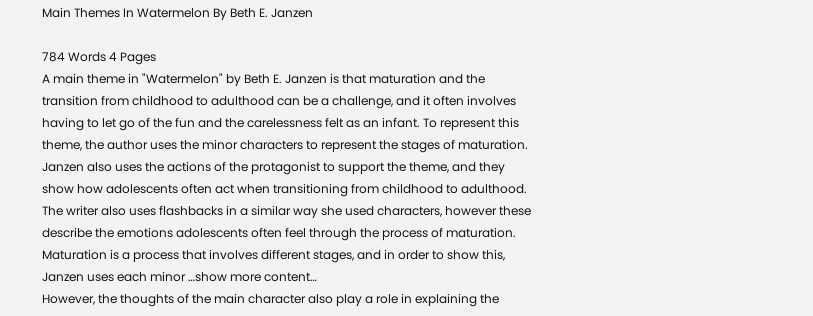Main Themes In Watermelon By Beth E. Janzen

784 Words 4 Pages
A main theme in "Watermelon" by Beth E. Janzen is that maturation and the transition from childhood to adulthood can be a challenge, and it often involves having to let go of the fun and the carelessness felt as an infant. To represent this theme, the author uses the minor characters to represent the stages of maturation. Janzen also uses the actions of the protagonist to support the theme, and they show how adolescents often act when transitioning from childhood to adulthood. The writer also uses flashbacks in a similar way she used characters, however these describe the emotions adolescents often feel through the process of maturation. Maturation is a process that involves different stages, and in order to show this, Janzen uses each minor …show more content…
However, the thoughts of the main character also play a role in explaining the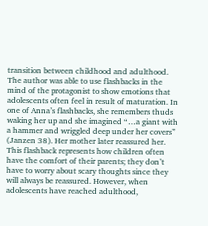transition between childhood and adulthood. The author was able to use flashbacks in the mind of the protagonist to show emotions that adolescents often feel in result of maturation. In one of Anna’s flashbacks, she remembers thuds waking her up and she imagined “…a giant with a hammer and wriggled deep under her covers” (Janzen 38). Her mother later reassured her. This flashback represents how children often have the comfort of their parents; they don’t have to worry about scary thoughts since they will always be reassured. However, when adolescents have reached adulthood,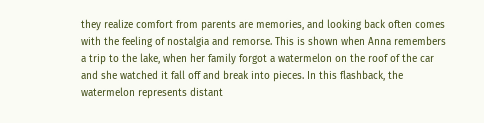they realize comfort from parents are memories, and looking back often comes with the feeling of nostalgia and remorse. This is shown when Anna remembers a trip to the lake, when her family forgot a watermelon on the roof of the car and she watched it fall off and break into pieces. In this flashback, the watermelon represents distant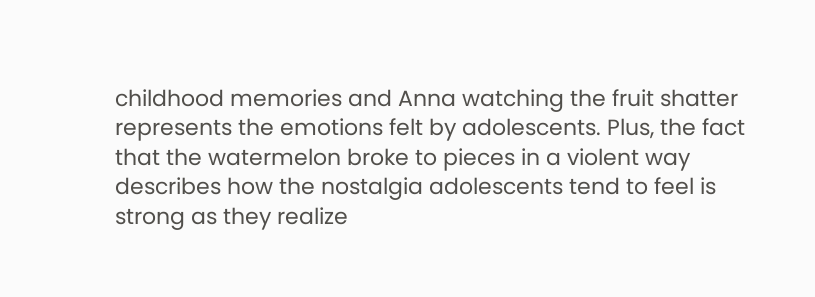childhood memories and Anna watching the fruit shatter represents the emotions felt by adolescents. Plus, the fact that the watermelon broke to pieces in a violent way describes how the nostalgia adolescents tend to feel is strong as they realize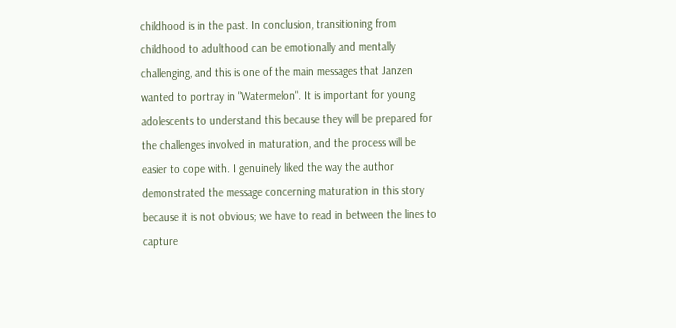childhood is in the past. In conclusion, transitioning from childhood to adulthood can be emotionally and mentally challenging, and this is one of the main messages that Janzen wanted to portray in "Watermelon". It is important for young adolescents to understand this because they will be prepared for the challenges involved in maturation, and the process will be easier to cope with. I genuinely liked the way the author demonstrated the message concerning maturation in this story because it is not obvious; we have to read in between the lines to capture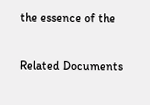the essence of the

Related Documents